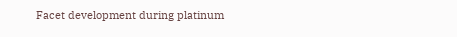Facet development during platinum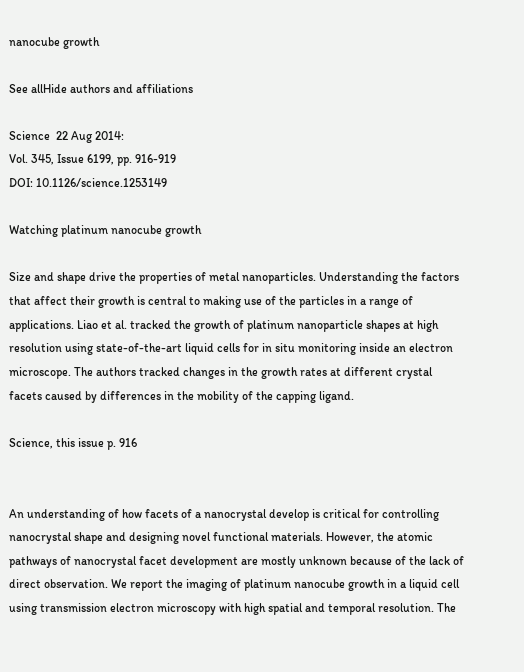nanocube growth

See allHide authors and affiliations

Science  22 Aug 2014:
Vol. 345, Issue 6199, pp. 916-919
DOI: 10.1126/science.1253149

Watching platinum nanocube growth

Size and shape drive the properties of metal nanoparticles. Understanding the factors that affect their growth is central to making use of the particles in a range of applications. Liao et al. tracked the growth of platinum nanoparticle shapes at high resolution using state-of-the-art liquid cells for in situ monitoring inside an electron microscope. The authors tracked changes in the growth rates at different crystal facets caused by differences in the mobility of the capping ligand.

Science, this issue p. 916


An understanding of how facets of a nanocrystal develop is critical for controlling nanocrystal shape and designing novel functional materials. However, the atomic pathways of nanocrystal facet development are mostly unknown because of the lack of direct observation. We report the imaging of platinum nanocube growth in a liquid cell using transmission electron microscopy with high spatial and temporal resolution. The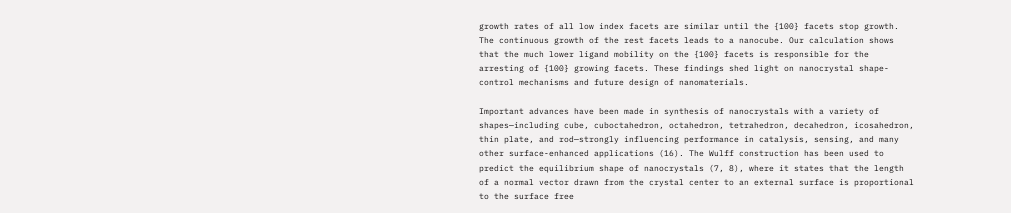growth rates of all low index facets are similar until the {100} facets stop growth. The continuous growth of the rest facets leads to a nanocube. Our calculation shows that the much lower ligand mobility on the {100} facets is responsible for the arresting of {100} growing facets. These findings shed light on nanocrystal shape-control mechanisms and future design of nanomaterials.

Important advances have been made in synthesis of nanocrystals with a variety of shapes—including cube, cuboctahedron, octahedron, tetrahedron, decahedron, icosahedron, thin plate, and rod—strongly influencing performance in catalysis, sensing, and many other surface-enhanced applications (16). The Wulff construction has been used to predict the equilibrium shape of nanocrystals (7, 8), where it states that the length of a normal vector drawn from the crystal center to an external surface is proportional to the surface free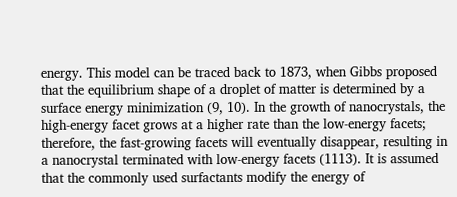energy. This model can be traced back to 1873, when Gibbs proposed that the equilibrium shape of a droplet of matter is determined by a surface energy minimization (9, 10). In the growth of nanocrystals, the high-energy facet grows at a higher rate than the low-energy facets; therefore, the fast-growing facets will eventually disappear, resulting in a nanocrystal terminated with low-energy facets (1113). It is assumed that the commonly used surfactants modify the energy of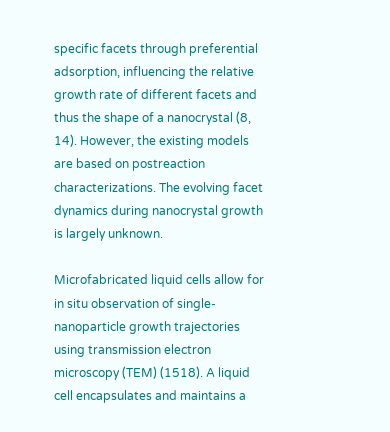specific facets through preferential adsorption, influencing the relative growth rate of different facets and thus the shape of a nanocrystal (8, 14). However, the existing models are based on postreaction characterizations. The evolving facet dynamics during nanocrystal growth is largely unknown.

Microfabricated liquid cells allow for in situ observation of single-nanoparticle growth trajectories using transmission electron microscopy (TEM) (1518). A liquid cell encapsulates and maintains a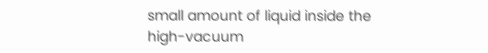small amount of liquid inside the high-vacuum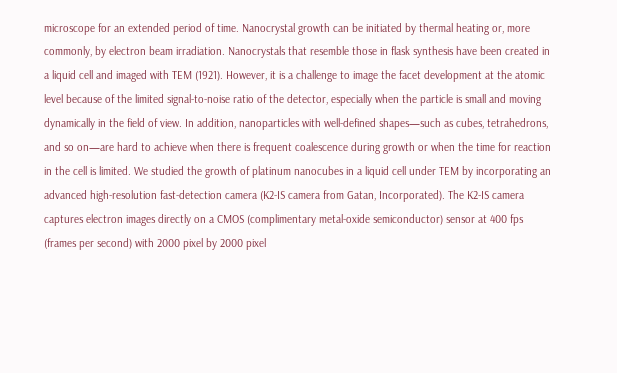microscope for an extended period of time. Nanocrystal growth can be initiated by thermal heating or, more commonly, by electron beam irradiation. Nanocrystals that resemble those in flask synthesis have been created in a liquid cell and imaged with TEM (1921). However, it is a challenge to image the facet development at the atomic level because of the limited signal-to-noise ratio of the detector, especially when the particle is small and moving dynamically in the field of view. In addition, nanoparticles with well-defined shapes—such as cubes, tetrahedrons, and so on—are hard to achieve when there is frequent coalescence during growth or when the time for reaction in the cell is limited. We studied the growth of platinum nanocubes in a liquid cell under TEM by incorporating an advanced high-resolution fast-detection camera (K2-IS camera from Gatan, Incorporated). The K2-IS camera captures electron images directly on a CMOS (complimentary metal-oxide semiconductor) sensor at 400 fps (frames per second) with 2000 pixel by 2000 pixel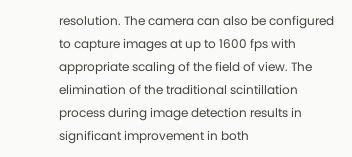resolution. The camera can also be configured to capture images at up to 1600 fps with appropriate scaling of the field of view. The elimination of the traditional scintillation process during image detection results in significant improvement in both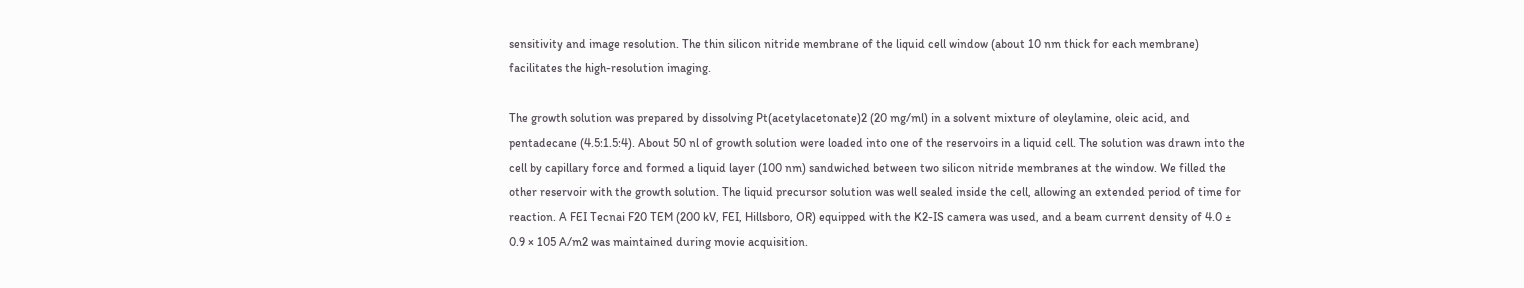sensitivity and image resolution. The thin silicon nitride membrane of the liquid cell window (about 10 nm thick for each membrane) facilitates the high-resolution imaging.

The growth solution was prepared by dissolving Pt(acetylacetonate)2 (20 mg/ml) in a solvent mixture of oleylamine, oleic acid, and pentadecane (4.5:1.5:4). About 50 nl of growth solution were loaded into one of the reservoirs in a liquid cell. The solution was drawn into the cell by capillary force and formed a liquid layer (100 nm) sandwiched between two silicon nitride membranes at the window. We filled the other reservoir with the growth solution. The liquid precursor solution was well sealed inside the cell, allowing an extended period of time for reaction. A FEI Tecnai F20 TEM (200 kV, FEI, Hillsboro, OR) equipped with the K2-IS camera was used, and a beam current density of 4.0 ± 0.9 × 105 A/m2 was maintained during movie acquisition.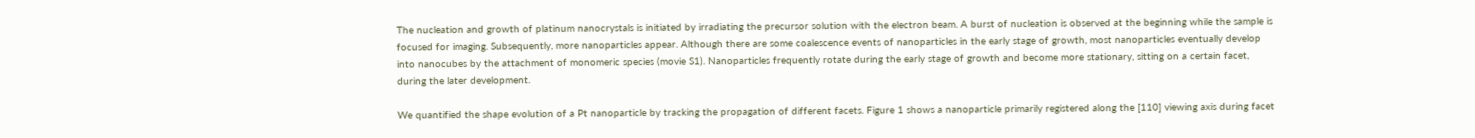The nucleation and growth of platinum nanocrystals is initiated by irradiating the precursor solution with the electron beam. A burst of nucleation is observed at the beginning while the sample is focused for imaging. Subsequently, more nanoparticles appear. Although there are some coalescence events of nanoparticles in the early stage of growth, most nanoparticles eventually develop into nanocubes by the attachment of monomeric species (movie S1). Nanoparticles frequently rotate during the early stage of growth and become more stationary, sitting on a certain facet, during the later development.

We quantified the shape evolution of a Pt nanoparticle by tracking the propagation of different facets. Figure 1 shows a nanoparticle primarily registered along the [110] viewing axis during facet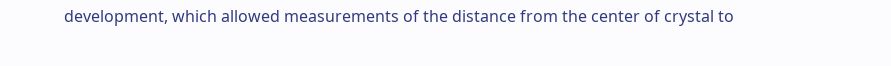development, which allowed measurements of the distance from the center of crystal to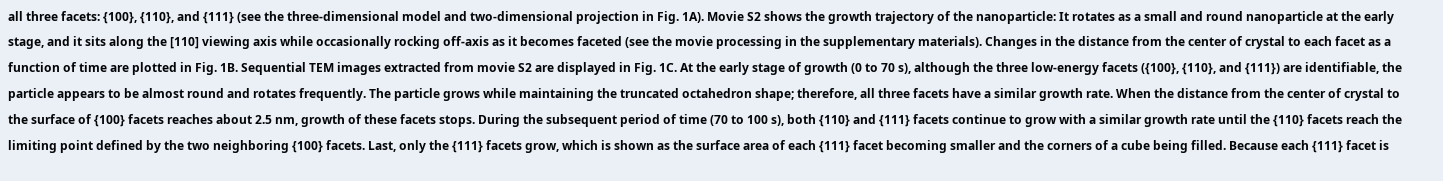all three facets: {100}, {110}, and {111} (see the three-dimensional model and two-dimensional projection in Fig. 1A). Movie S2 shows the growth trajectory of the nanoparticle: It rotates as a small and round nanoparticle at the early stage, and it sits along the [110] viewing axis while occasionally rocking off-axis as it becomes faceted (see the movie processing in the supplementary materials). Changes in the distance from the center of crystal to each facet as a function of time are plotted in Fig. 1B. Sequential TEM images extracted from movie S2 are displayed in Fig. 1C. At the early stage of growth (0 to 70 s), although the three low-energy facets ({100}, {110}, and {111}) are identifiable, the particle appears to be almost round and rotates frequently. The particle grows while maintaining the truncated octahedron shape; therefore, all three facets have a similar growth rate. When the distance from the center of crystal to the surface of {100} facets reaches about 2.5 nm, growth of these facets stops. During the subsequent period of time (70 to 100 s), both {110} and {111} facets continue to grow with a similar growth rate until the {110} facets reach the limiting point defined by the two neighboring {100} facets. Last, only the {111} facets grow, which is shown as the surface area of each {111} facet becoming smaller and the corners of a cube being filled. Because each {111} facet is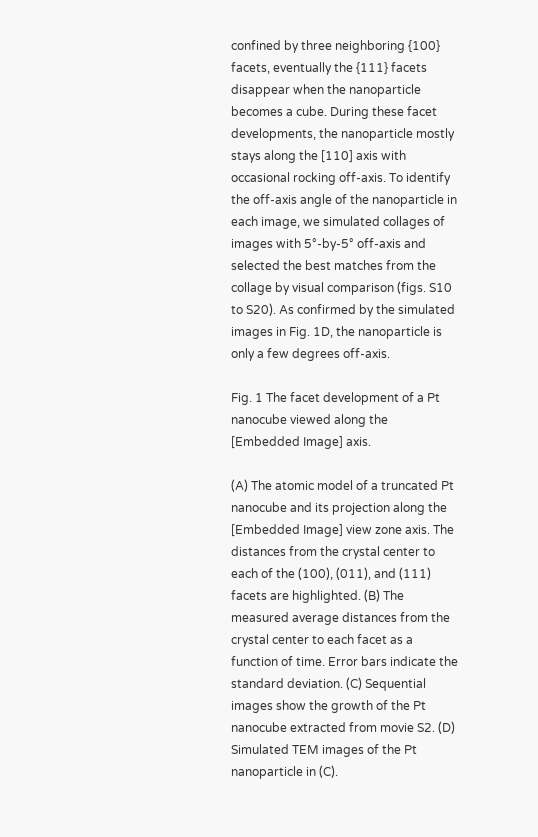confined by three neighboring {100} facets, eventually the {111} facets disappear when the nanoparticle becomes a cube. During these facet developments, the nanoparticle mostly stays along the [110] axis with occasional rocking off-axis. To identify the off-axis angle of the nanoparticle in each image, we simulated collages of images with 5°-by-5° off-axis and selected the best matches from the collage by visual comparison (figs. S10 to S20). As confirmed by the simulated images in Fig. 1D, the nanoparticle is only a few degrees off-axis.

Fig. 1 The facet development of a Pt nanocube viewed along the [Embedded Image] axis.

(A) The atomic model of a truncated Pt nanocube and its projection along the [Embedded Image] view zone axis. The distances from the crystal center to each of the (100), (011), and (111) facets are highlighted. (B) The measured average distances from the crystal center to each facet as a function of time. Error bars indicate the standard deviation. (C) Sequential images show the growth of the Pt nanocube extracted from movie S2. (D) Simulated TEM images of the Pt nanoparticle in (C).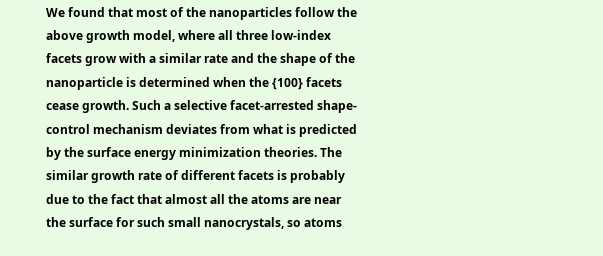We found that most of the nanoparticles follow the above growth model, where all three low-index facets grow with a similar rate and the shape of the nanoparticle is determined when the {100} facets cease growth. Such a selective facet-arrested shape-control mechanism deviates from what is predicted by the surface energy minimization theories. The similar growth rate of different facets is probably due to the fact that almost all the atoms are near the surface for such small nanocrystals, so atoms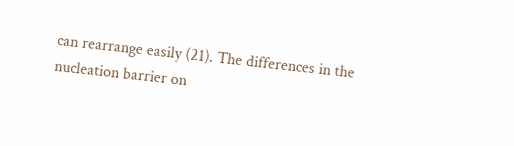can rearrange easily (21). The differences in the nucleation barrier on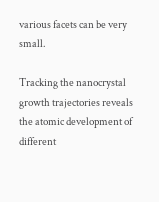various facets can be very small.

Tracking the nanocrystal growth trajectories reveals the atomic development of different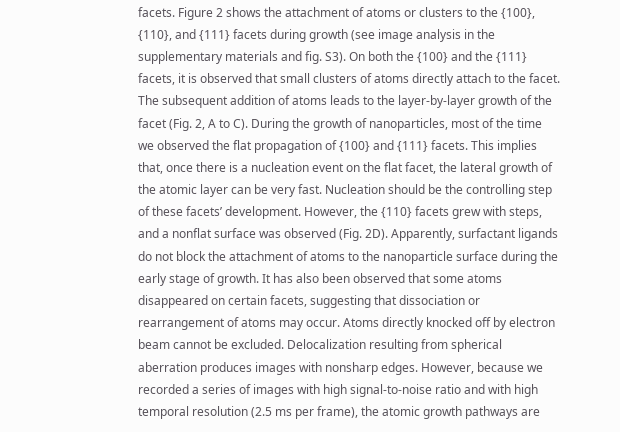facets. Figure 2 shows the attachment of atoms or clusters to the {100}, {110}, and {111} facets during growth (see image analysis in the supplementary materials and fig. S3). On both the {100} and the {111} facets, it is observed that small clusters of atoms directly attach to the facet. The subsequent addition of atoms leads to the layer-by-layer growth of the facet (Fig. 2, A to C). During the growth of nanoparticles, most of the time we observed the flat propagation of {100} and {111} facets. This implies that, once there is a nucleation event on the flat facet, the lateral growth of the atomic layer can be very fast. Nucleation should be the controlling step of these facets’ development. However, the {110} facets grew with steps, and a nonflat surface was observed (Fig. 2D). Apparently, surfactant ligands do not block the attachment of atoms to the nanoparticle surface during the early stage of growth. It has also been observed that some atoms disappeared on certain facets, suggesting that dissociation or rearrangement of atoms may occur. Atoms directly knocked off by electron beam cannot be excluded. Delocalization resulting from spherical aberration produces images with nonsharp edges. However, because we recorded a series of images with high signal-to-noise ratio and with high temporal resolution (2.5 ms per frame), the atomic growth pathways are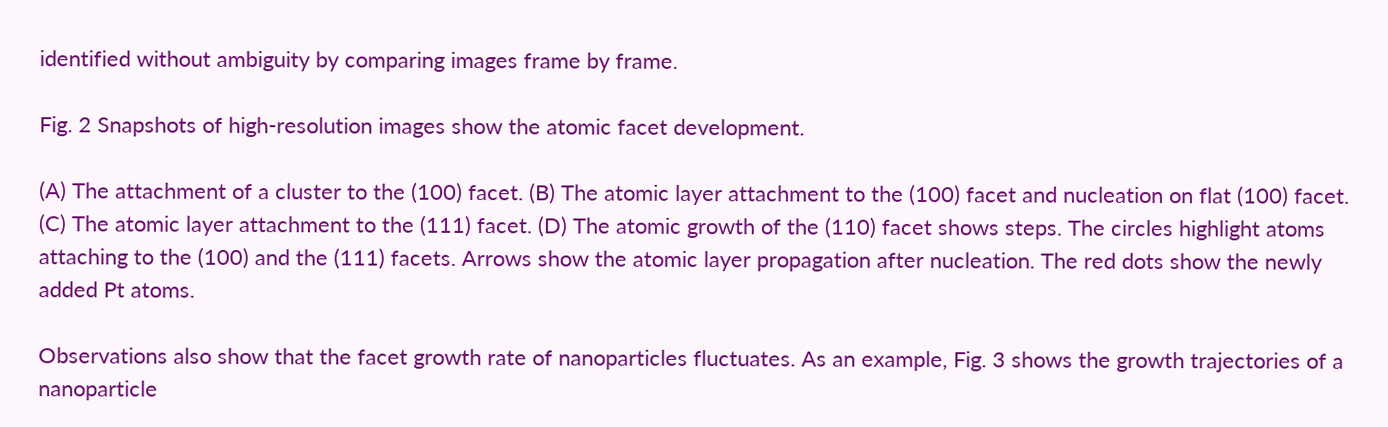identified without ambiguity by comparing images frame by frame.

Fig. 2 Snapshots of high-resolution images show the atomic facet development.

(A) The attachment of a cluster to the (100) facet. (B) The atomic layer attachment to the (100) facet and nucleation on flat (100) facet. (C) The atomic layer attachment to the (111) facet. (D) The atomic growth of the (110) facet shows steps. The circles highlight atoms attaching to the (100) and the (111) facets. Arrows show the atomic layer propagation after nucleation. The red dots show the newly added Pt atoms.

Observations also show that the facet growth rate of nanoparticles fluctuates. As an example, Fig. 3 shows the growth trajectories of a nanoparticle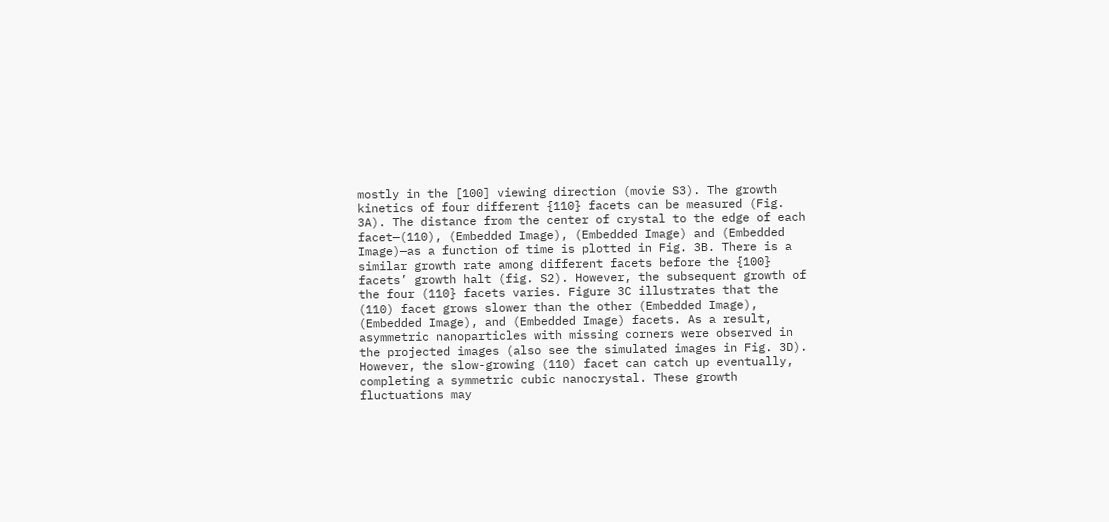mostly in the [100] viewing direction (movie S3). The growth kinetics of four different {110} facets can be measured (Fig. 3A). The distance from the center of crystal to the edge of each facet—(110), (Embedded Image), (Embedded Image) and (Embedded Image)—as a function of time is plotted in Fig. 3B. There is a similar growth rate among different facets before the {100} facets’ growth halt (fig. S2). However, the subsequent growth of the four (110} facets varies. Figure 3C illustrates that the (110) facet grows slower than the other (Embedded Image), (Embedded Image), and (Embedded Image) facets. As a result, asymmetric nanoparticles with missing corners were observed in the projected images (also see the simulated images in Fig. 3D). However, the slow-growing (110) facet can catch up eventually, completing a symmetric cubic nanocrystal. These growth fluctuations may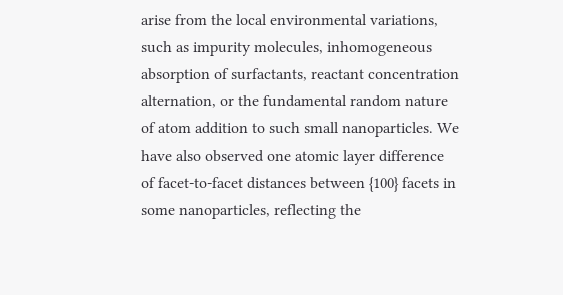arise from the local environmental variations, such as impurity molecules, inhomogeneous absorption of surfactants, reactant concentration alternation, or the fundamental random nature of atom addition to such small nanoparticles. We have also observed one atomic layer difference of facet-to-facet distances between {100} facets in some nanoparticles, reflecting the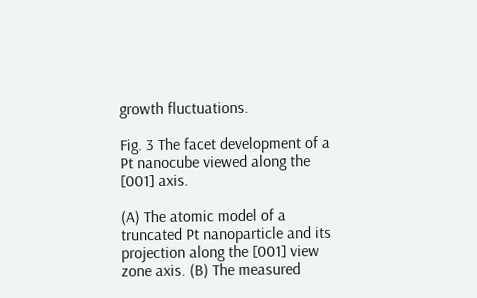growth fluctuations.

Fig. 3 The facet development of a Pt nanocube viewed along the [001] axis.

(A) The atomic model of a truncated Pt nanoparticle and its projection along the [001] view zone axis. (B) The measured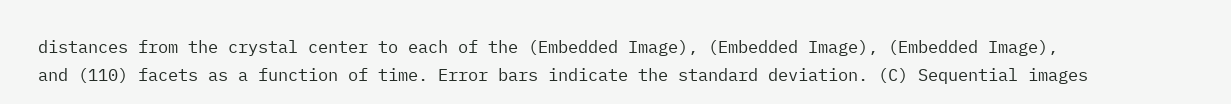distances from the crystal center to each of the (Embedded Image), (Embedded Image), (Embedded Image), and (110) facets as a function of time. Error bars indicate the standard deviation. (C) Sequential images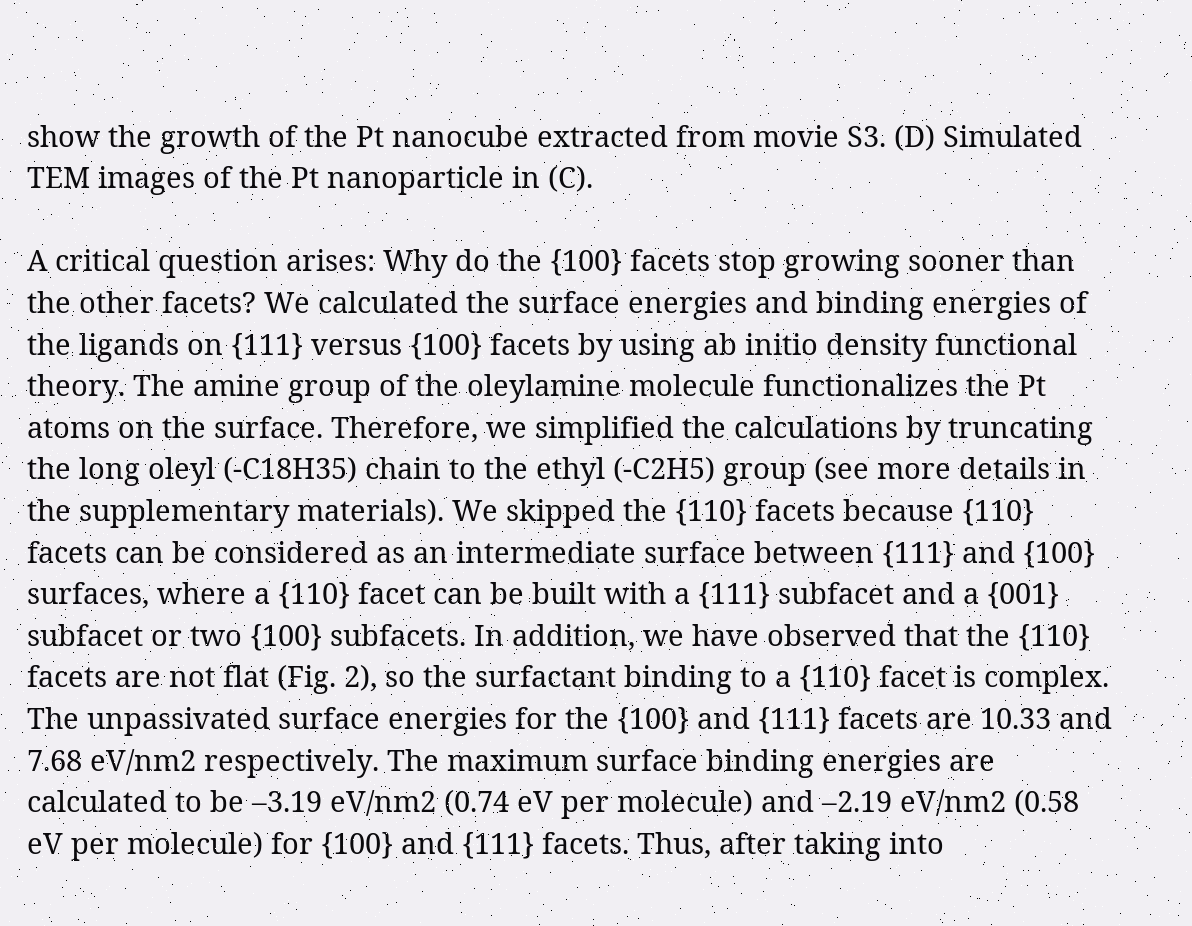show the growth of the Pt nanocube extracted from movie S3. (D) Simulated TEM images of the Pt nanoparticle in (C).

A critical question arises: Why do the {100} facets stop growing sooner than the other facets? We calculated the surface energies and binding energies of the ligands on {111} versus {100} facets by using ab initio density functional theory. The amine group of the oleylamine molecule functionalizes the Pt atoms on the surface. Therefore, we simplified the calculations by truncating the long oleyl (-C18H35) chain to the ethyl (-C2H5) group (see more details in the supplementary materials). We skipped the {110} facets because {110} facets can be considered as an intermediate surface between {111} and {100} surfaces, where a {110} facet can be built with a {111} subfacet and a {001} subfacet or two {100} subfacets. In addition, we have observed that the {110} facets are not flat (Fig. 2), so the surfactant binding to a {110} facet is complex. The unpassivated surface energies for the {100} and {111} facets are 10.33 and 7.68 eV/nm2 respectively. The maximum surface binding energies are calculated to be –3.19 eV/nm2 (0.74 eV per molecule) and –2.19 eV/nm2 (0.58 eV per molecule) for {100} and {111} facets. Thus, after taking into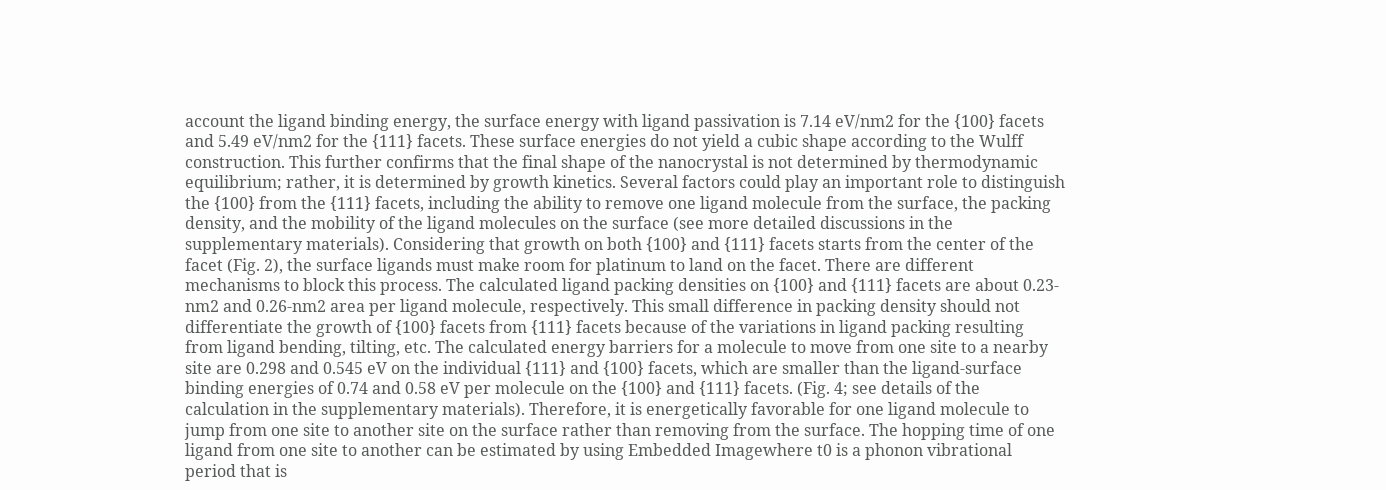account the ligand binding energy, the surface energy with ligand passivation is 7.14 eV/nm2 for the {100} facets and 5.49 eV/nm2 for the {111} facets. These surface energies do not yield a cubic shape according to the Wulff construction. This further confirms that the final shape of the nanocrystal is not determined by thermodynamic equilibrium; rather, it is determined by growth kinetics. Several factors could play an important role to distinguish the {100} from the {111} facets, including the ability to remove one ligand molecule from the surface, the packing density, and the mobility of the ligand molecules on the surface (see more detailed discussions in the supplementary materials). Considering that growth on both {100} and {111} facets starts from the center of the facet (Fig. 2), the surface ligands must make room for platinum to land on the facet. There are different mechanisms to block this process. The calculated ligand packing densities on {100} and {111} facets are about 0.23-nm2 and 0.26-nm2 area per ligand molecule, respectively. This small difference in packing density should not differentiate the growth of {100} facets from {111} facets because of the variations in ligand packing resulting from ligand bending, tilting, etc. The calculated energy barriers for a molecule to move from one site to a nearby site are 0.298 and 0.545 eV on the individual {111} and {100} facets, which are smaller than the ligand-surface binding energies of 0.74 and 0.58 eV per molecule on the {100} and {111} facets. (Fig. 4; see details of the calculation in the supplementary materials). Therefore, it is energetically favorable for one ligand molecule to jump from one site to another site on the surface rather than removing from the surface. The hopping time of one ligand from one site to another can be estimated by using Embedded Imagewhere t0 is a phonon vibrational period that is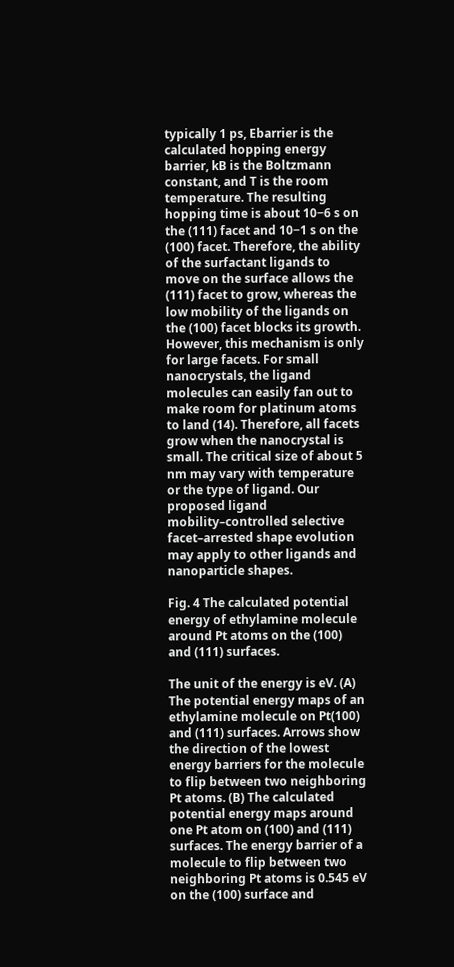typically 1 ps, Ebarrier is the calculated hopping energy barrier, kB is the Boltzmann constant, and T is the room temperature. The resulting hopping time is about 10−6 s on the (111) facet and 10−1 s on the (100) facet. Therefore, the ability of the surfactant ligands to move on the surface allows the (111) facet to grow, whereas the low mobility of the ligands on the (100) facet blocks its growth. However, this mechanism is only for large facets. For small nanocrystals, the ligand molecules can easily fan out to make room for platinum atoms to land (14). Therefore, all facets grow when the nanocrystal is small. The critical size of about 5 nm may vary with temperature or the type of ligand. Our proposed ligand mobility–controlled selective facet–arrested shape evolution may apply to other ligands and nanoparticle shapes.

Fig. 4 The calculated potential energy of ethylamine molecule around Pt atoms on the (100) and (111) surfaces.

The unit of the energy is eV. (A) The potential energy maps of an ethylamine molecule on Pt(100) and (111) surfaces. Arrows show the direction of the lowest energy barriers for the molecule to flip between two neighboring Pt atoms. (B) The calculated potential energy maps around one Pt atom on (100) and (111) surfaces. The energy barrier of a molecule to flip between two neighboring Pt atoms is 0.545 eV on the (100) surface and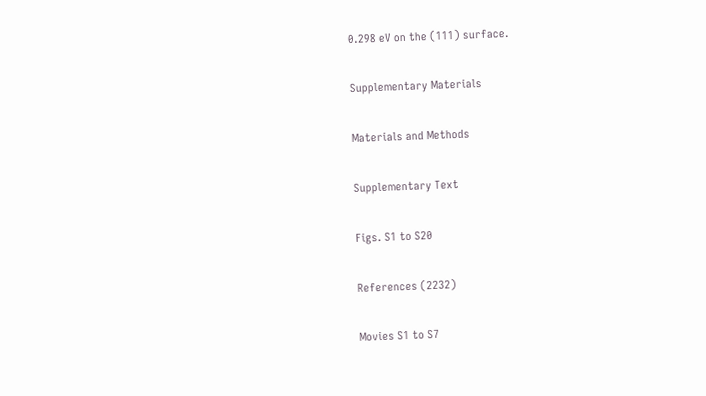0.298 eV on the (111) surface.

Supplementary Materials

Materials and Methods

Supplementary Text

Figs. S1 to S20

References (2232)

Movies S1 to S7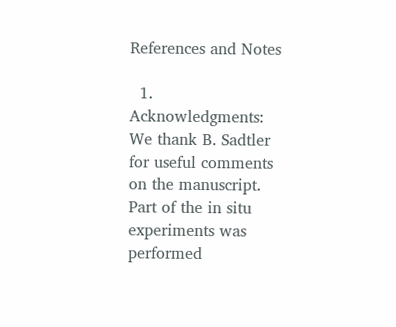References and Notes

  1. Acknowledgments: We thank B. Sadtler for useful comments on the manuscript. Part of the in situ experiments was performed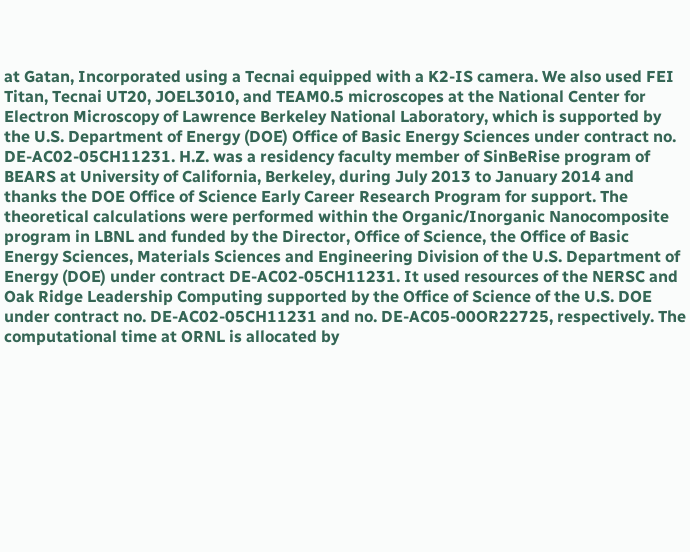at Gatan, Incorporated using a Tecnai equipped with a K2-IS camera. We also used FEI Titan, Tecnai UT20, JOEL3010, and TEAM0.5 microscopes at the National Center for Electron Microscopy of Lawrence Berkeley National Laboratory, which is supported by the U.S. Department of Energy (DOE) Office of Basic Energy Sciences under contract no. DE-AC02-05CH11231. H.Z. was a residency faculty member of SinBeRise program of BEARS at University of California, Berkeley, during July 2013 to January 2014 and thanks the DOE Office of Science Early Career Research Program for support. The theoretical calculations were performed within the Organic/Inorganic Nanocomposite program in LBNL and funded by the Director, Office of Science, the Office of Basic Energy Sciences, Materials Sciences and Engineering Division of the U.S. Department of Energy (DOE) under contract DE-AC02-05CH11231. It used resources of the NERSC and Oak Ridge Leadership Computing supported by the Office of Science of the U.S. DOE under contract no. DE-AC02-05CH11231 and no. DE-AC05-00OR22725, respectively. The computational time at ORNL is allocated by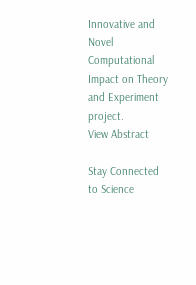Innovative and Novel Computational Impact on Theory and Experiment project.
View Abstract

Stay Connected to Science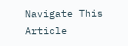Navigate This Article